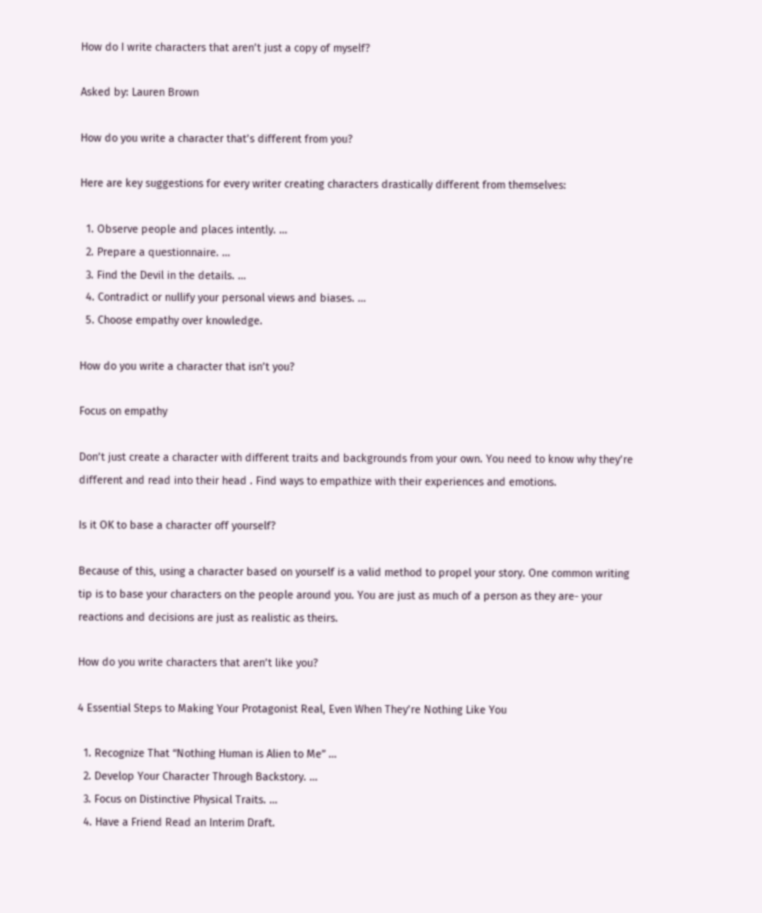How do I write characters that aren’t just a copy of myself?

Asked by: Lauren Brown

How do you write a character that’s different from you?

Here are key suggestions for every writer creating characters drastically different from themselves:

  1. Observe people and places intently. …
  2. Prepare a questionnaire. …
  3. Find the Devil in the details. …
  4. Contradict or nullify your personal views and biases. …
  5. Choose empathy over knowledge.

How do you write a character that isn’t you?

Focus on empathy

Don’t just create a character with different traits and backgrounds from your own. You need to know why they’re different and read into their head . Find ways to empathize with their experiences and emotions.

Is it OK to base a character off yourself?

Because of this, using a character based on yourself is a valid method to propel your story. One common writing tip is to base your characters on the people around you. You are just as much of a person as they are- your reactions and decisions are just as realistic as theirs.

How do you write characters that aren’t like you?

4 Essential Steps to Making Your Protagonist Real, Even When They’re Nothing Like You

  1. Recognize That “Nothing Human is Alien to Me” …
  2. Develop Your Character Through Backstory. …
  3. Focus on Distinctive Physical Traits. …
  4. Have a Friend Read an Interim Draft.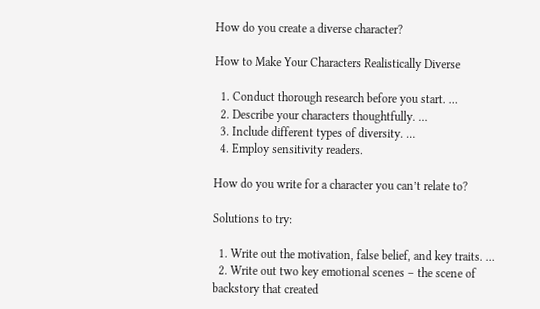How do you create a diverse character?

How to Make Your Characters Realistically Diverse

  1. Conduct thorough research before you start. …
  2. Describe your characters thoughtfully. …
  3. Include different types of diversity. …
  4. Employ sensitivity readers.

How do you write for a character you can’t relate to?

Solutions to try:

  1. Write out the motivation, false belief, and key traits. …
  2. Write out two key emotional scenes – the scene of backstory that created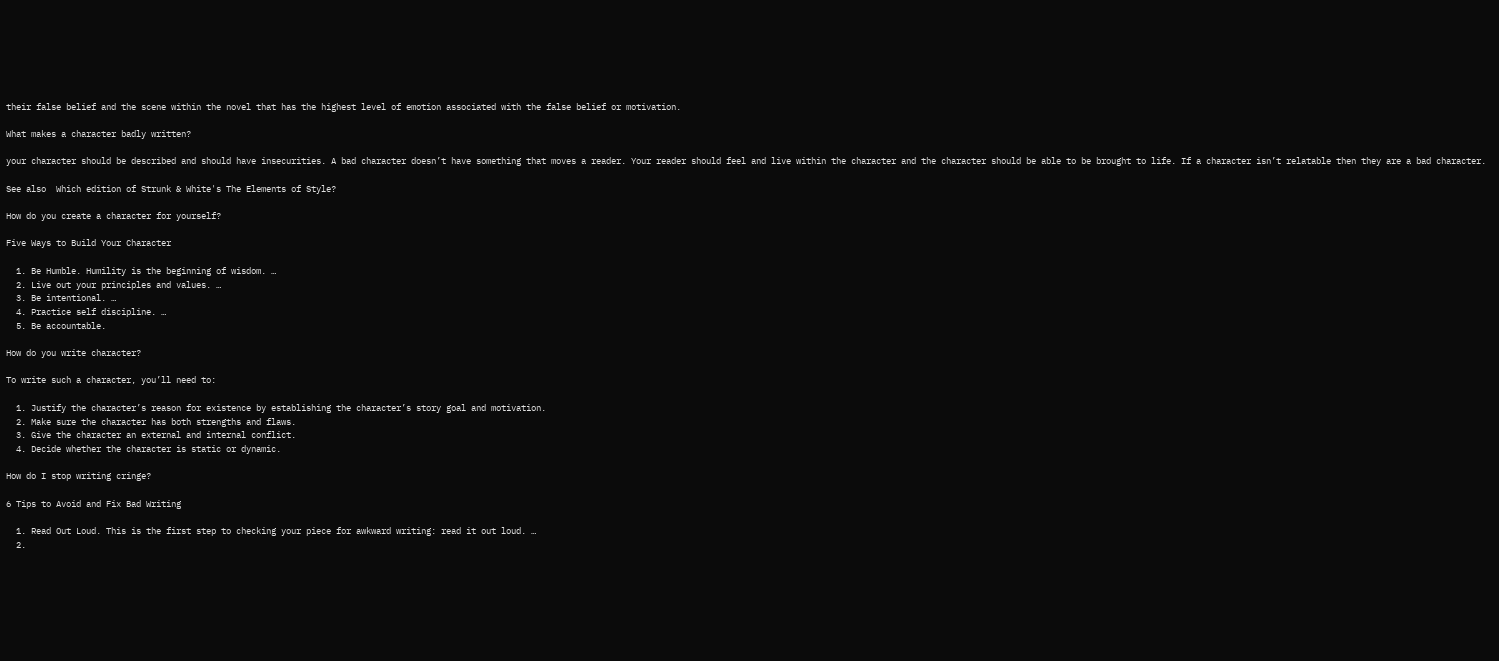their false belief and the scene within the novel that has the highest level of emotion associated with the false belief or motivation.

What makes a character badly written?

your character should be described and should have insecurities. A bad character doesn’t have something that moves a reader. Your reader should feel and live within the character and the character should be able to be brought to life. If a character isn’t relatable then they are a bad character.

See also  Which edition of Strunk & White's The Elements of Style?

How do you create a character for yourself?

Five Ways to Build Your Character

  1. Be Humble. Humility is the beginning of wisdom. …
  2. Live out your principles and values. …
  3. Be intentional. …
  4. Practice self discipline. …
  5. Be accountable.

How do you write character?

To write such a character, you’ll need to:

  1. Justify the character’s reason for existence by establishing the character’s story goal and motivation.
  2. Make sure the character has both strengths and flaws.
  3. Give the character an external and internal conflict.
  4. Decide whether the character is static or dynamic.

How do I stop writing cringe?

6 Tips to Avoid and Fix Bad Writing

  1. Read Out Loud. This is the first step to checking your piece for awkward writing: read it out loud. …
  2.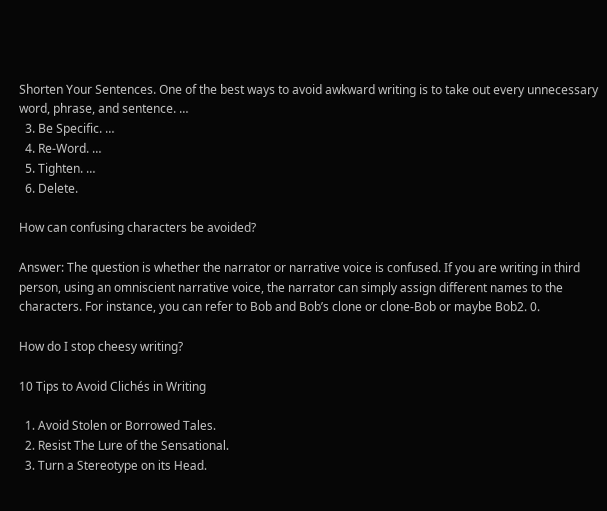Shorten Your Sentences. One of the best ways to avoid awkward writing is to take out every unnecessary word, phrase, and sentence. …
  3. Be Specific. …
  4. Re-Word. …
  5. Tighten. …
  6. Delete.

How can confusing characters be avoided?

Answer: The question is whether the narrator or narrative voice is confused. If you are writing in third person, using an omniscient narrative voice, the narrator can simply assign different names to the characters. For instance, you can refer to Bob and Bob’s clone or clone-Bob or maybe Bob2. 0.

How do I stop cheesy writing?

10 Tips to Avoid Clichés in Writing

  1. Avoid Stolen or Borrowed Tales.
  2. Resist The Lure of the Sensational.
  3. Turn a Stereotype on its Head.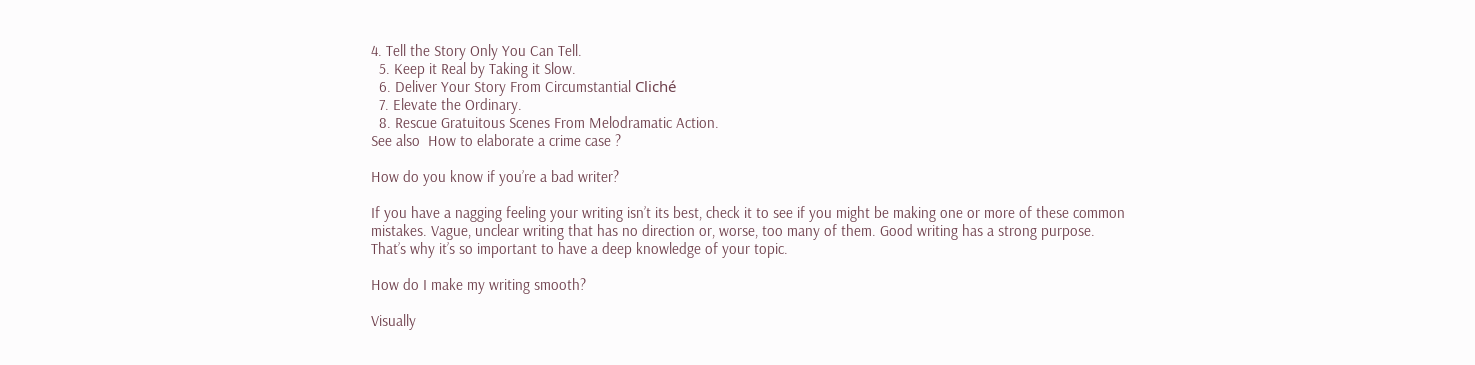4. Tell the Story Only You Can Tell.
  5. Keep it Real by Taking it Slow.
  6. Deliver Your Story From Circumstantial Cliché
  7. Elevate the Ordinary.
  8. Rescue Gratuitous Scenes From Melodramatic Action.
See also  How to elaborate a crime case ?

How do you know if you’re a bad writer?

If you have a nagging feeling your writing isn’t its best, check it to see if you might be making one or more of these common mistakes. Vague, unclear writing that has no direction or, worse, too many of them. Good writing has a strong purpose. That’s why it’s so important to have a deep knowledge of your topic.

How do I make my writing smooth?

Visually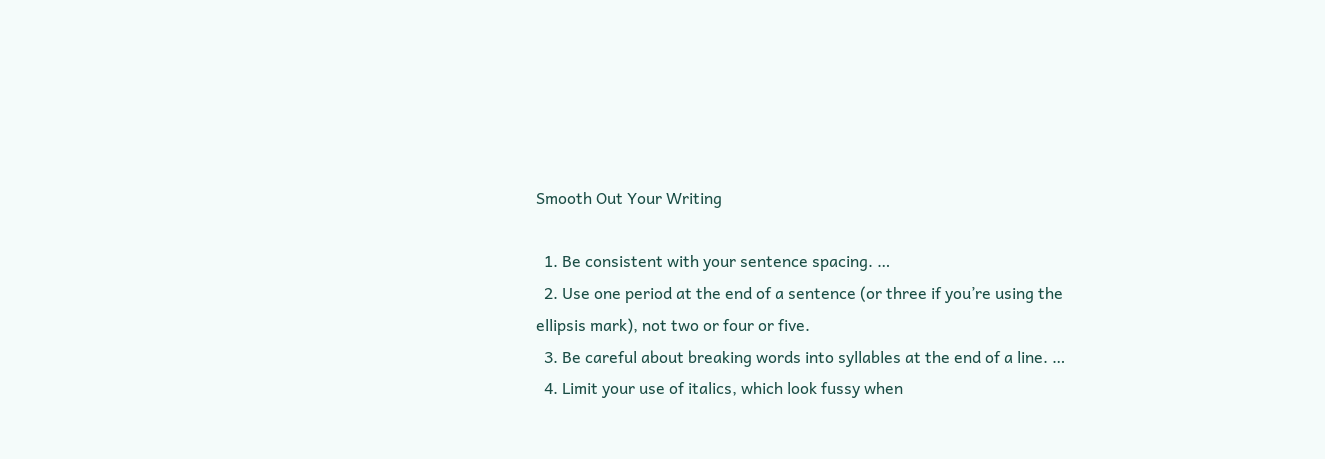Smooth Out Your Writing

  1. Be consistent with your sentence spacing. …
  2. Use one period at the end of a sentence (or three if you’re using the ellipsis mark), not two or four or five.
  3. Be careful about breaking words into syllables at the end of a line. …
  4. Limit your use of italics, which look fussy when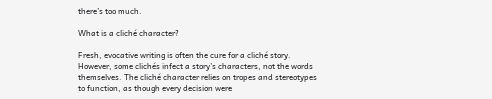there’s too much.

What is a cliché character?

Fresh, evocative writing is often the cure for a cliché story. However, some clichés infect a story’s characters, not the words themselves. The cliché character relies on tropes and stereotypes to function, as though every decision were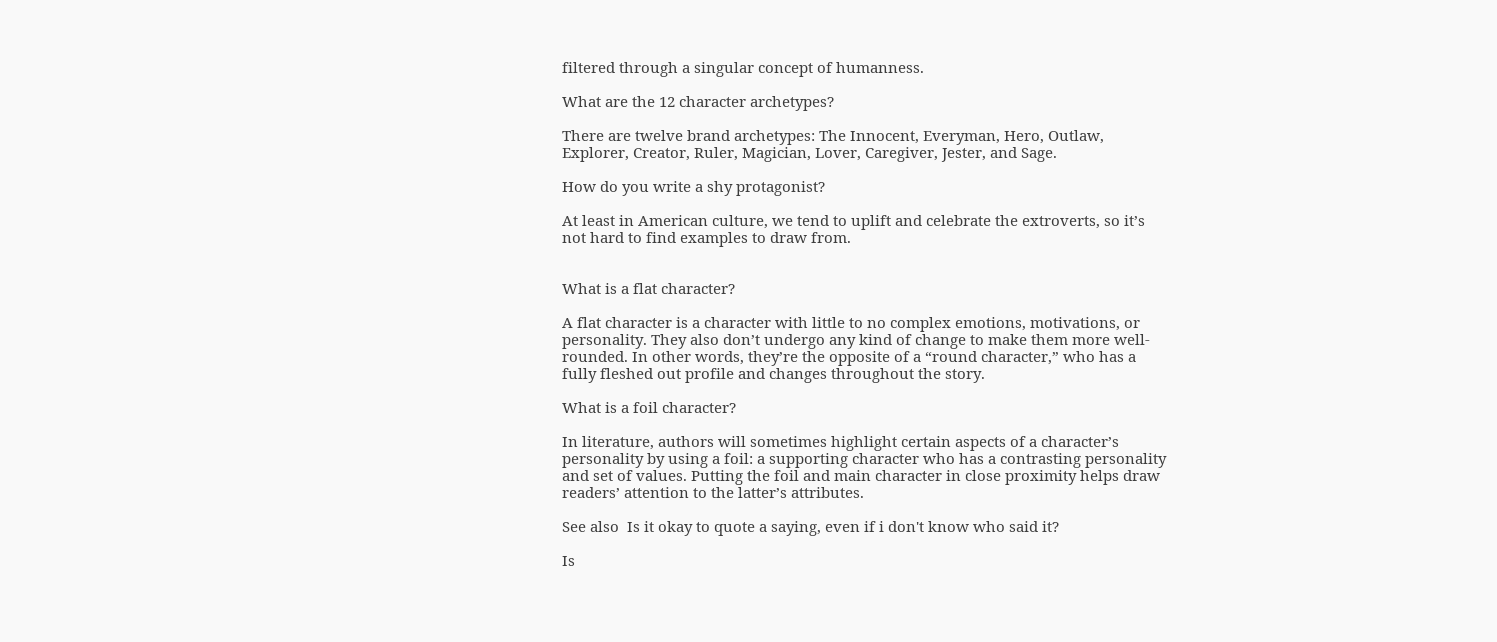filtered through a singular concept of humanness.

What are the 12 character archetypes?

There are twelve brand archetypes: The Innocent, Everyman, Hero, Outlaw, Explorer, Creator, Ruler, Magician, Lover, Caregiver, Jester, and Sage.

How do you write a shy protagonist?

At least in American culture, we tend to uplift and celebrate the extroverts, so it’s not hard to find examples to draw from.


What is a flat character?

A flat character is a character with little to no complex emotions, motivations, or personality. They also don’t undergo any kind of change to make them more well-rounded. In other words, they’re the opposite of a “round character,” who has a fully fleshed out profile and changes throughout the story.

What is a foil character?

In literature, authors will sometimes highlight certain aspects of a character’s personality by using a foil: a supporting character who has a contrasting personality and set of values. Putting the foil and main character in close proximity helps draw readers’ attention to the latter’s attributes.

See also  Is it okay to quote a saying, even if i don't know who said it?

Is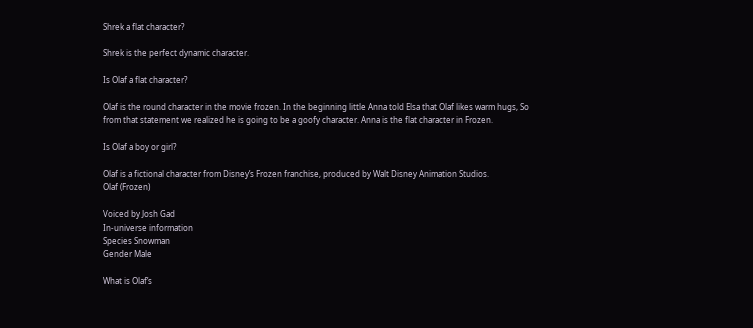Shrek a flat character?

Shrek is the perfect dynamic character.

Is Olaf a flat character?

Olaf is the round character in the movie frozen. In the beginning little Anna told Elsa that Olaf likes warm hugs, So from that statement we realized he is going to be a goofy character. Anna is the flat character in Frozen.

Is Olaf a boy or girl?

Olaf is a fictional character from Disney’s Frozen franchise, produced by Walt Disney Animation Studios.
Olaf (Frozen)

Voiced by Josh Gad
In-universe information
Species Snowman
Gender Male

What is Olaf’s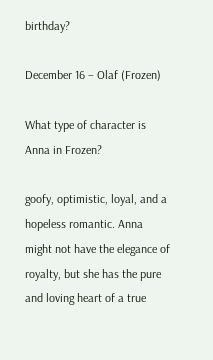birthday?

December 16 – Olaf (Frozen)

What type of character is Anna in Frozen?

goofy, optimistic, loyal, and a hopeless romantic. Anna might not have the elegance of royalty, but she has the pure and loving heart of a true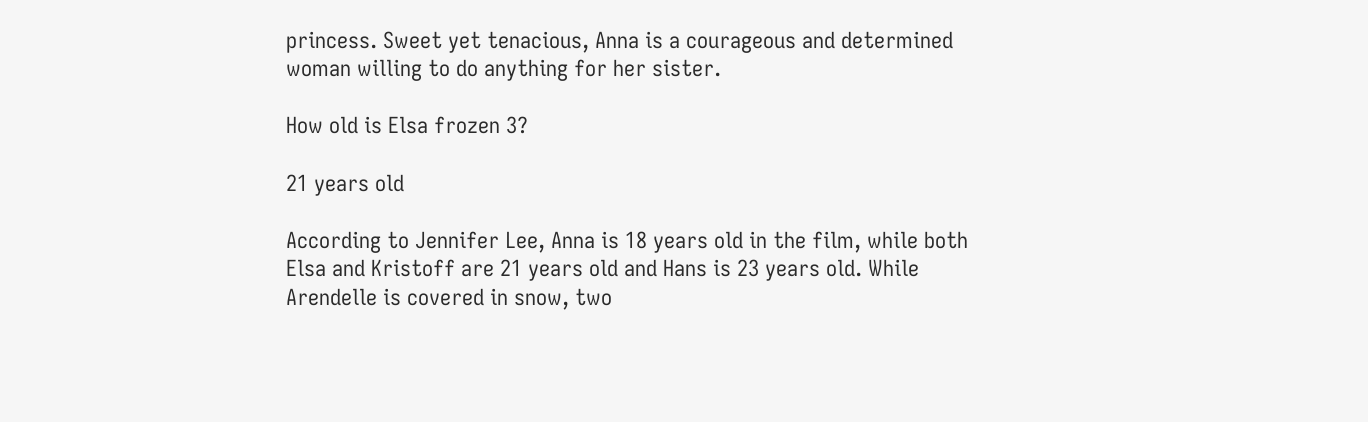princess. Sweet yet tenacious, Anna is a courageous and determined woman willing to do anything for her sister.

How old is Elsa frozen 3?

21 years old

According to Jennifer Lee, Anna is 18 years old in the film, while both Elsa and Kristoff are 21 years old and Hans is 23 years old. While Arendelle is covered in snow, two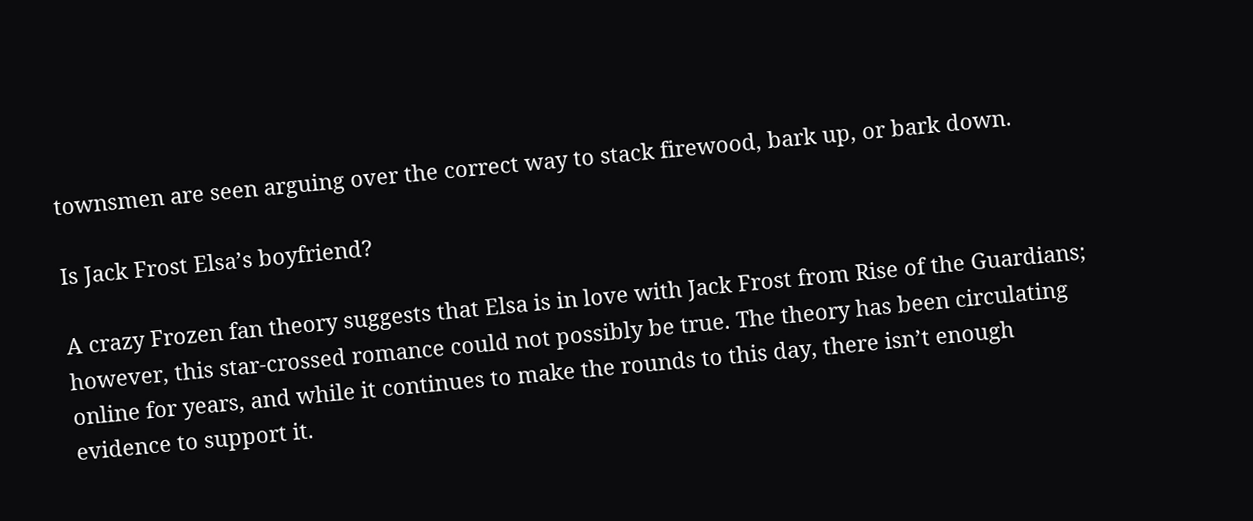townsmen are seen arguing over the correct way to stack firewood, bark up, or bark down.

Is Jack Frost Elsa’s boyfriend?

A crazy Frozen fan theory suggests that Elsa is in love with Jack Frost from Rise of the Guardians; however, this star-crossed romance could not possibly be true. The theory has been circulating online for years, and while it continues to make the rounds to this day, there isn’t enough evidence to support it.